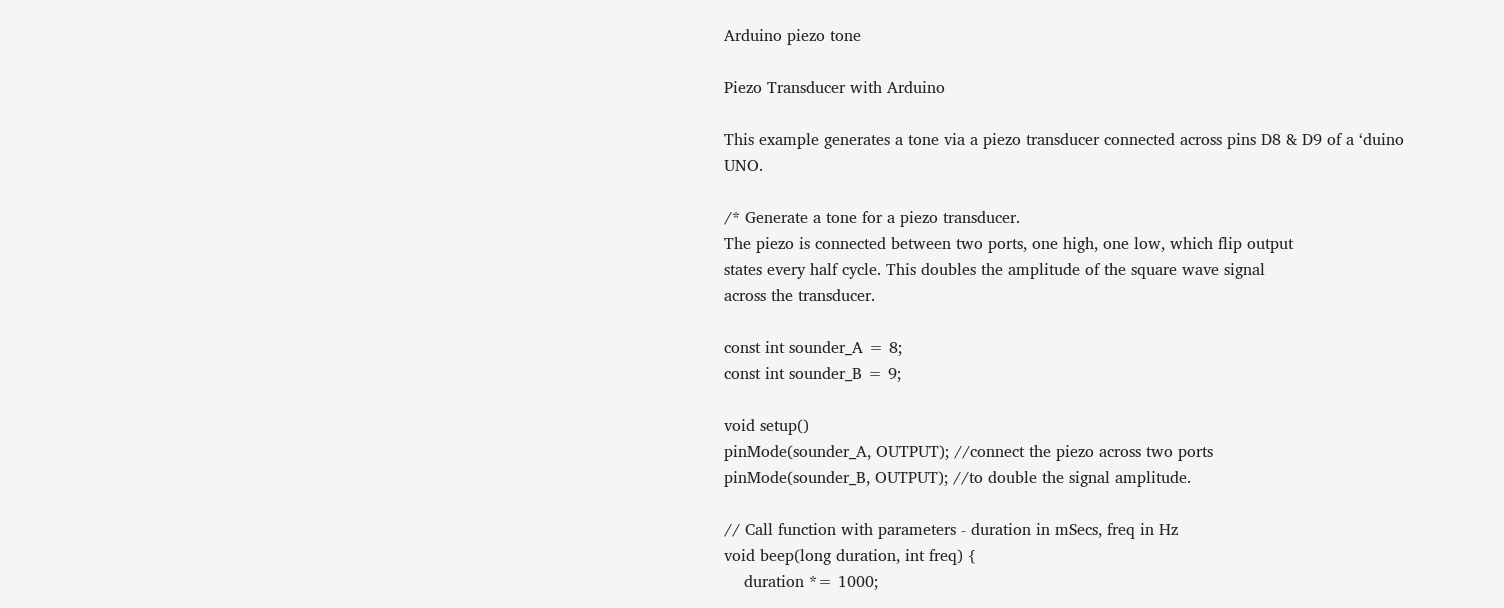Arduino piezo tone

Piezo Transducer with Arduino

This example generates a tone via a piezo transducer connected across pins D8 & D9 of a ‘duino UNO.

/* Generate a tone for a piezo transducer.
The piezo is connected between two ports, one high, one low, which flip output
states every half cycle. This doubles the amplitude of the square wave signal
across the transducer.

const int sounder_A = 8;
const int sounder_B = 9;

void setup()
pinMode(sounder_A, OUTPUT); //connect the piezo across two ports
pinMode(sounder_B, OUTPUT); //to double the signal amplitude.

// Call function with parameters - duration in mSecs, freq in Hz
void beep(long duration, int freq) {
    duration *= 1000;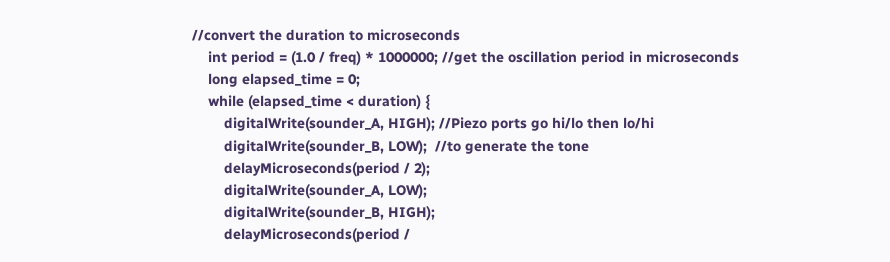//convert the duration to microseconds
    int period = (1.0 / freq) * 1000000; //get the oscillation period in microseconds
    long elapsed_time = 0;
    while (elapsed_time < duration) {
        digitalWrite(sounder_A, HIGH); //Piezo ports go hi/lo then lo/hi
        digitalWrite(sounder_B, LOW);  //to generate the tone
        delayMicroseconds(period / 2);
        digitalWrite(sounder_A, LOW);
        digitalWrite(sounder_B, HIGH);
        delayMicroseconds(period /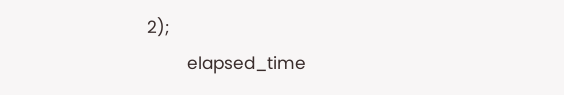2);
        elapsed_time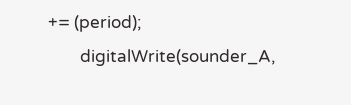+= (period);
        digitalWrite(sounder_A,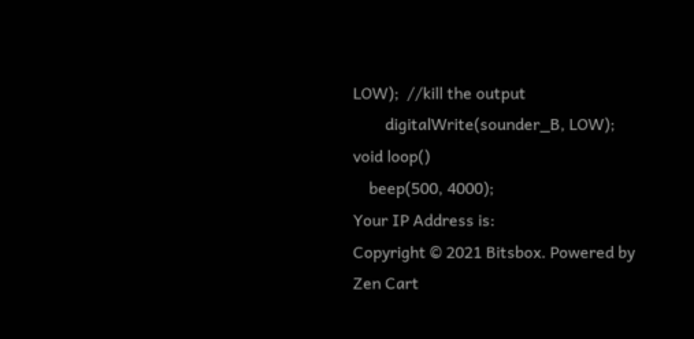LOW);  //kill the output
        digitalWrite(sounder_B, LOW);
void loop()
    beep(500, 4000);
Your IP Address is:
Copyright © 2021 Bitsbox. Powered by Zen Cart